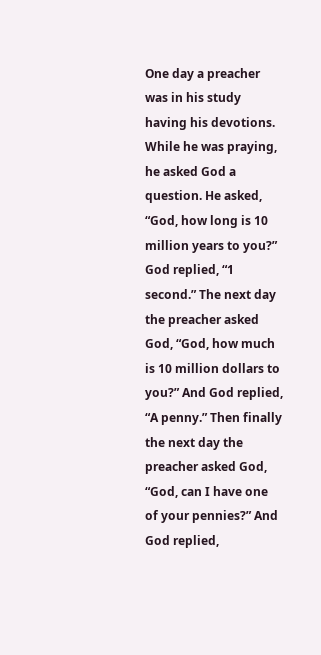One day a preacher was in his study having his devotions. While he was praying, he asked God a question. He asked, “God, how long is 10 million years to you?” God replied, “1 second.” The next day the preacher asked God, “God, how much is 10 million dollars to you?” And God replied, “A penny.” Then finally the next day the preacher asked God, “God, can I have one of your pennies?” And God replied,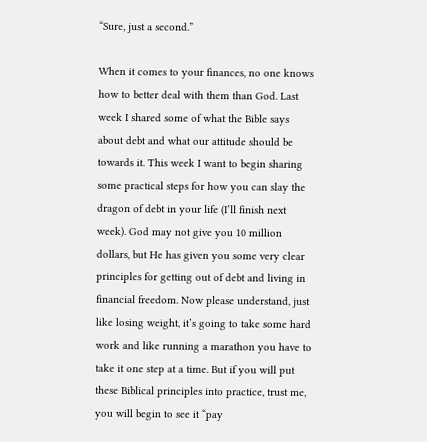“Sure, just a second.”

When it comes to your finances, no one knows how to better deal with them than God. Last week I shared some of what the Bible says about debt and what our attitude should be towards it. This week I want to begin sharing some practical steps for how you can slay the dragon of debt in your life (I’ll finish next week). God may not give you 10 million dollars, but He has given you some very clear principles for getting out of debt and living in financial freedom. Now please understand, just like losing weight, it’s going to take some hard work and like running a marathon you have to take it one step at a time. But if you will put these Biblical principles into practice, trust me, you will begin to see it “pay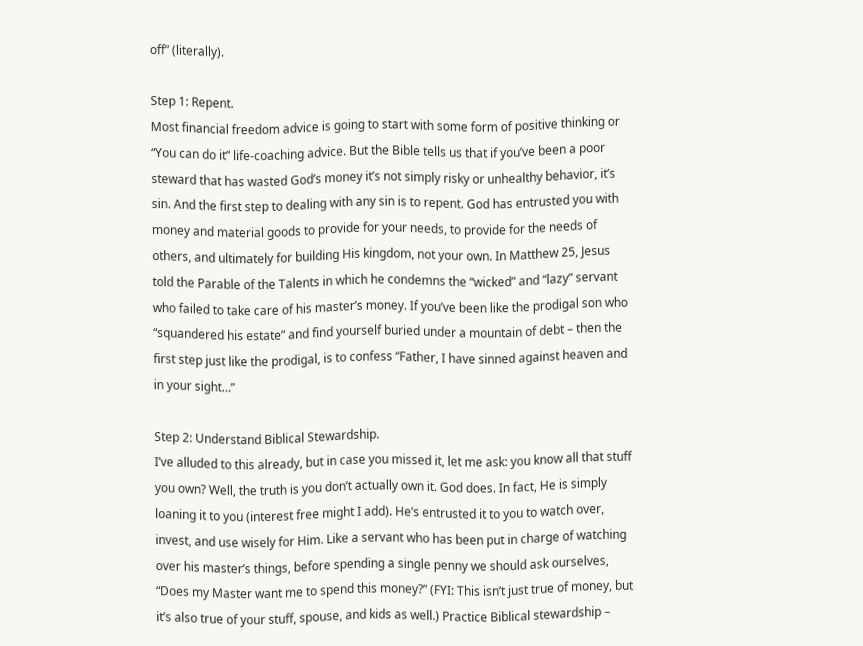off” (literally).

Step 1: Repent.
Most financial freedom advice is going to start with some form of positive thinking or “You can do it” life-coaching advice. But the Bible tells us that if you’ve been a poor steward that has wasted God’s money it’s not simply risky or unhealthy behavior, it’s sin. And the first step to dealing with any sin is to repent. God has entrusted you with money and material goods to provide for your needs, to provide for the needs of others, and ultimately for building His kingdom, not your own. In Matthew 25, Jesus told the Parable of the Talents in which he condemns the “wicked” and “lazy” servant who failed to take care of his master’s money. If you’ve been like the prodigal son who “squandered his estate” and find yourself buried under a mountain of debt – then the first step just like the prodigal, is to confess “Father, I have sinned against heaven and in your sight…”

Step 2: Understand Biblical Stewardship.
I’ve alluded to this already, but in case you missed it, let me ask: you know all that stuff you own? Well, the truth is you don’t actually own it. God does. In fact, He is simply loaning it to you (interest free might I add). He’s entrusted it to you to watch over, invest, and use wisely for Him. Like a servant who has been put in charge of watching over his master’s things, before spending a single penny we should ask ourselves, “Does my Master want me to spend this money?” (FYI: This isn’t just true of money, but it’s also true of your stuff, spouse, and kids as well.) Practice Biblical stewardship –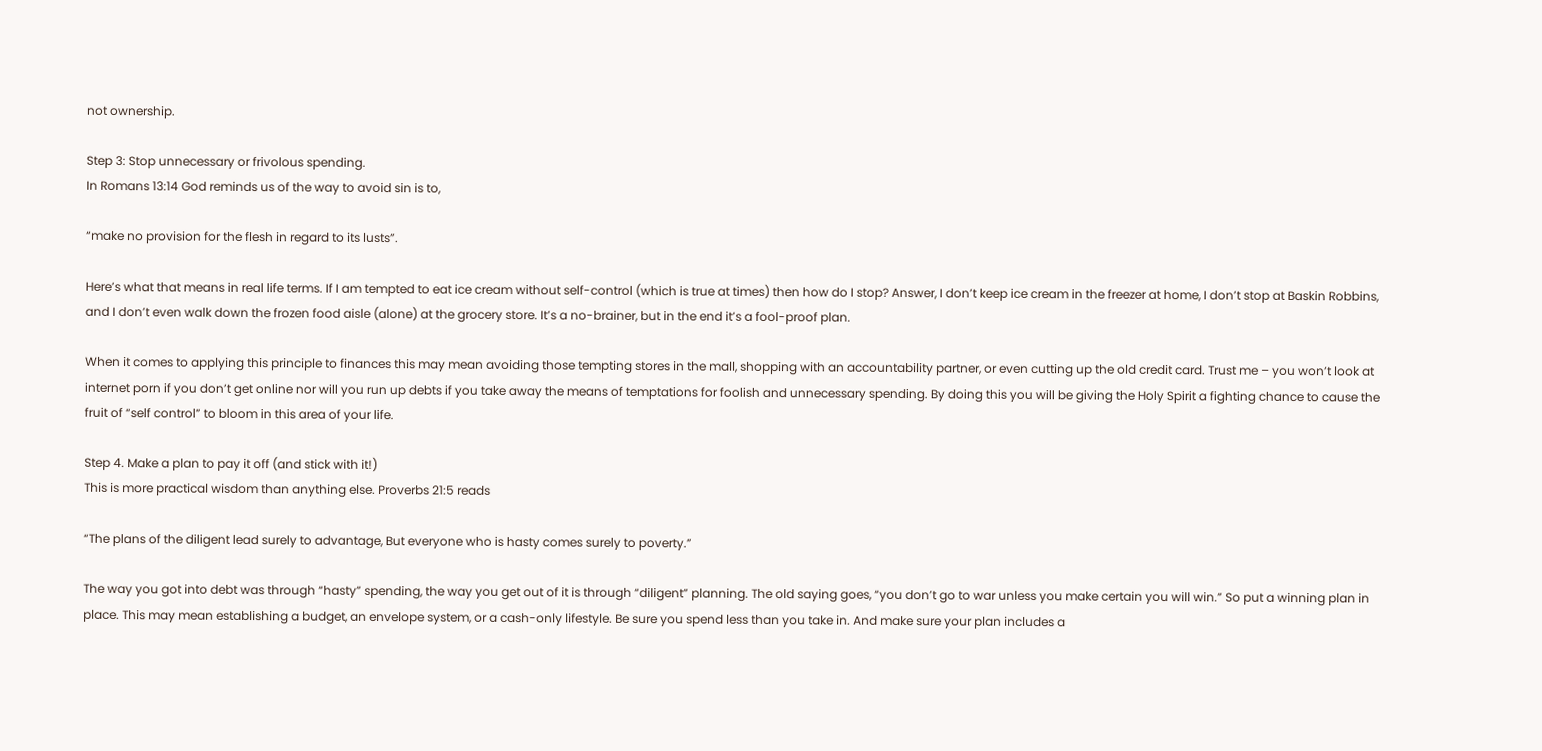not ownership.

Step 3: Stop unnecessary or frivolous spending.
In Romans 13:14 God reminds us of the way to avoid sin is to,

“make no provision for the flesh in regard to its lusts”.

Here’s what that means in real life terms. If I am tempted to eat ice cream without self-control (which is true at times) then how do I stop? Answer, I don’t keep ice cream in the freezer at home, I don’t stop at Baskin Robbins, and I don’t even walk down the frozen food aisle (alone) at the grocery store. It’s a no-brainer, but in the end it’s a fool-proof plan.

When it comes to applying this principle to finances this may mean avoiding those tempting stores in the mall, shopping with an accountability partner, or even cutting up the old credit card. Trust me – you won’t look at internet porn if you don’t get online nor will you run up debts if you take away the means of temptations for foolish and unnecessary spending. By doing this you will be giving the Holy Spirit a fighting chance to cause the fruit of “self control” to bloom in this area of your life.

Step 4. Make a plan to pay it off (and stick with it!)
This is more practical wisdom than anything else. Proverbs 21:5 reads

“The plans of the diligent lead surely to advantage, But everyone who is hasty comes surely to poverty.”

The way you got into debt was through “hasty” spending, the way you get out of it is through “diligent” planning. The old saying goes, “you don’t go to war unless you make certain you will win.” So put a winning plan in place. This may mean establishing a budget, an envelope system, or a cash-only lifestyle. Be sure you spend less than you take in. And make sure your plan includes a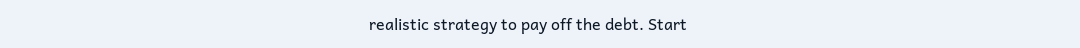realistic strategy to pay off the debt. Start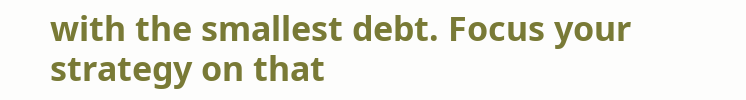with the smallest debt. Focus your strategy on that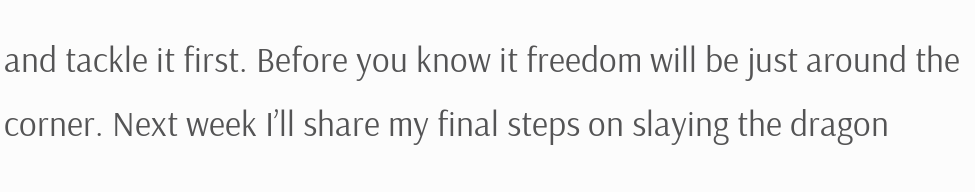and tackle it first. Before you know it freedom will be just around the corner. Next week I’ll share my final steps on slaying the dragon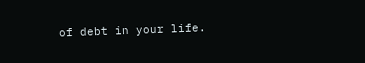of debt in your life.